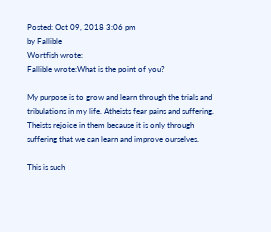Posted: Oct 09, 2018 3:06 pm
by Fallible
Wortfish wrote:
Fallible wrote:What is the point of you?

My purpose is to grow and learn through the trials and tribulations in my life. Atheists fear pains and suffering. Theists rejoice in them because it is only through suffering that we can learn and improve ourselves.

This is such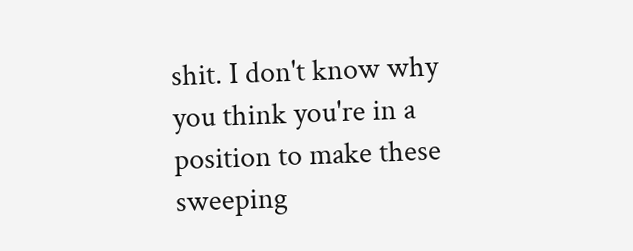shit. I don't know why you think you're in a position to make these sweeping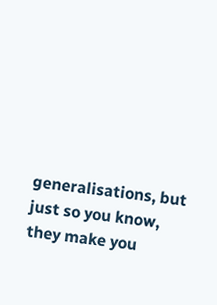generalisations, but just so you know, they make you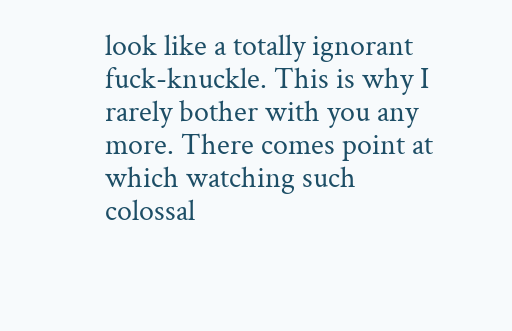look like a totally ignorant fuck-knuckle. This is why I rarely bother with you any more. There comes point at which watching such colossal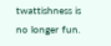twattishness is no longer fun.